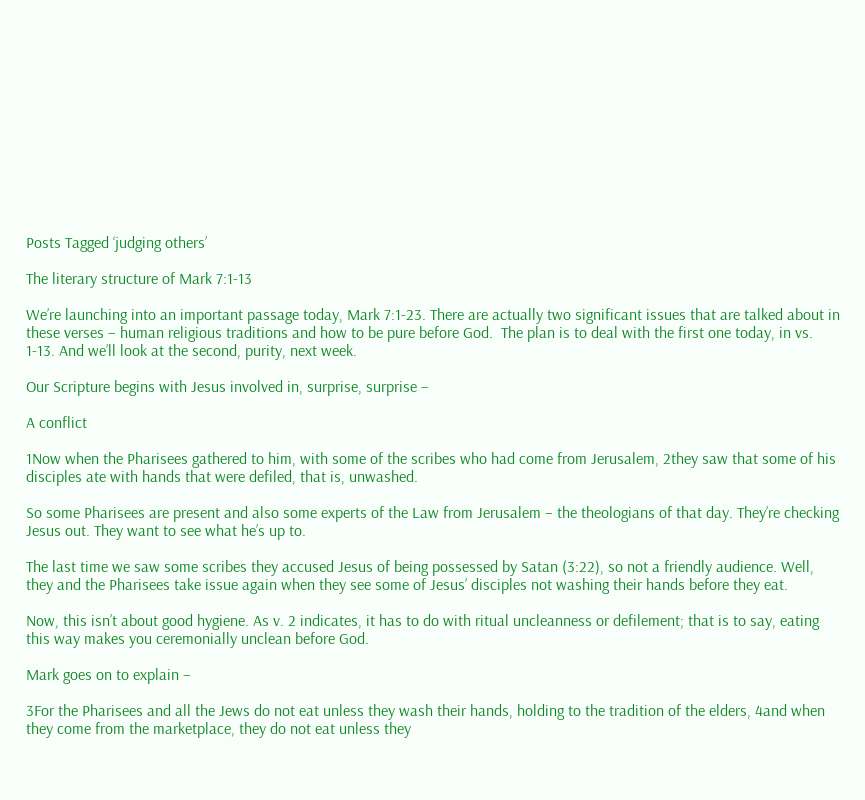Posts Tagged ‘judging others’

The literary structure of Mark 7:1-13

We’re launching into an important passage today, Mark 7:1-23. There are actually two significant issues that are talked about in these verses – human religious traditions and how to be pure before God.  The plan is to deal with the first one today, in vs. 1-13. And we’ll look at the second, purity, next week.

Our Scripture begins with Jesus involved in, surprise, surprise –

A conflict

1Now when the Pharisees gathered to him, with some of the scribes who had come from Jerusalem, 2they saw that some of his disciples ate with hands that were defiled, that is, unwashed.

So some Pharisees are present and also some experts of the Law from Jerusalem – the theologians of that day. They’re checking Jesus out. They want to see what he’s up to.

The last time we saw some scribes they accused Jesus of being possessed by Satan (3:22), so not a friendly audience. Well, they and the Pharisees take issue again when they see some of Jesus’ disciples not washing their hands before they eat.

Now, this isn’t about good hygiene. As v. 2 indicates, it has to do with ritual uncleanness or defilement; that is to say, eating this way makes you ceremonially unclean before God.

Mark goes on to explain –

3For the Pharisees and all the Jews do not eat unless they wash their hands, holding to the tradition of the elders, 4and when they come from the marketplace, they do not eat unless they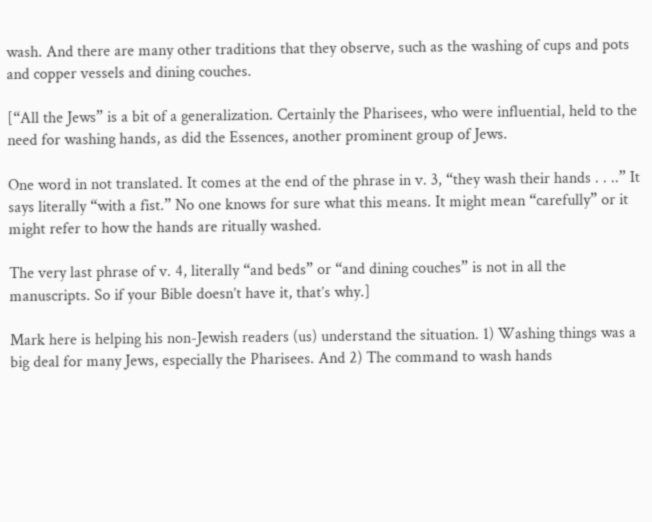wash. And there are many other traditions that they observe, such as the washing of cups and pots and copper vessels and dining couches.

[“All the Jews” is a bit of a generalization. Certainly the Pharisees, who were influential, held to the need for washing hands, as did the Essences, another prominent group of Jews.

One word in not translated. It comes at the end of the phrase in v. 3, “they wash their hands . . ..” It says literally “with a fist.” No one knows for sure what this means. It might mean “carefully” or it might refer to how the hands are ritually washed.

The very last phrase of v. 4, literally “and beds” or “and dining couches” is not in all the manuscripts. So if your Bible doesn’t have it, that’s why.]

Mark here is helping his non-Jewish readers (us) understand the situation. 1) Washing things was a big deal for many Jews, especially the Pharisees. And 2) The command to wash hands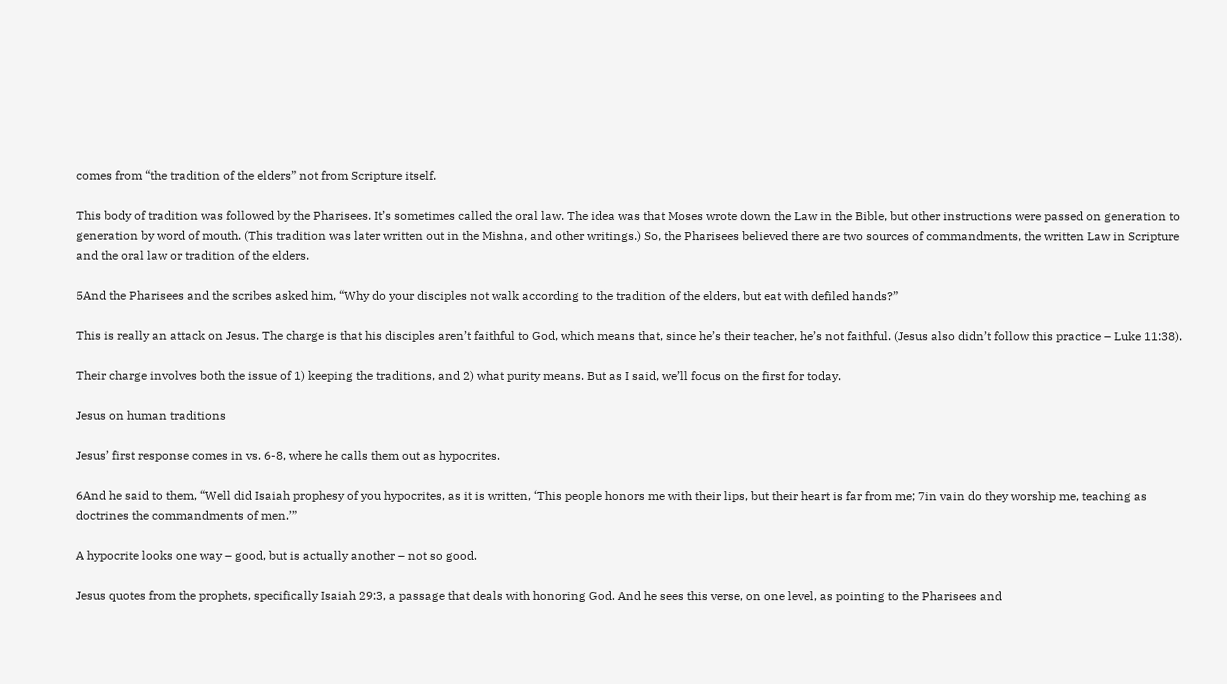comes from “the tradition of the elders” not from Scripture itself.

This body of tradition was followed by the Pharisees. It’s sometimes called the oral law. The idea was that Moses wrote down the Law in the Bible, but other instructions were passed on generation to generation by word of mouth. (This tradition was later written out in the Mishna, and other writings.) So, the Pharisees believed there are two sources of commandments, the written Law in Scripture and the oral law or tradition of the elders.

5And the Pharisees and the scribes asked him, “Why do your disciples not walk according to the tradition of the elders, but eat with defiled hands?”

This is really an attack on Jesus. The charge is that his disciples aren’t faithful to God, which means that, since he’s their teacher, he’s not faithful. (Jesus also didn’t follow this practice – Luke 11:38).

Their charge involves both the issue of 1) keeping the traditions, and 2) what purity means. But as I said, we’ll focus on the first for today.

Jesus on human traditions

Jesus’ first response comes in vs. 6-8, where he calls them out as hypocrites.

6And he said to them, “Well did Isaiah prophesy of you hypocrites, as it is written, ‘This people honors me with their lips, but their heart is far from me; 7in vain do they worship me, teaching as doctrines the commandments of men.’”

A hypocrite looks one way – good, but is actually another – not so good.

Jesus quotes from the prophets, specifically Isaiah 29:3, a passage that deals with honoring God. And he sees this verse, on one level, as pointing to the Pharisees and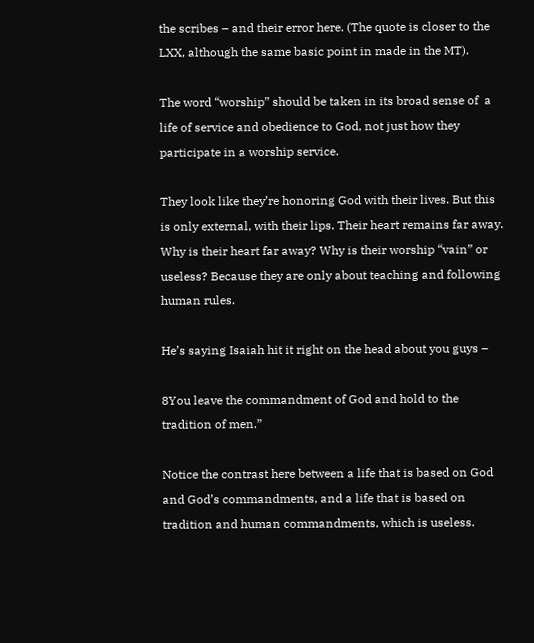the scribes – and their error here. (The quote is closer to the LXX, although the same basic point in made in the MT).

The word “worship” should be taken in its broad sense of  a life of service and obedience to God, not just how they participate in a worship service.

They look like they’re honoring God with their lives. But this is only external, with their lips. Their heart remains far away. Why is their heart far away? Why is their worship “vain” or useless? Because they are only about teaching and following human rules.

He’s saying Isaiah hit it right on the head about you guys –

8You leave the commandment of God and hold to the tradition of men.”

Notice the contrast here between a life that is based on God and God’s commandments, and a life that is based on tradition and human commandments, which is useless.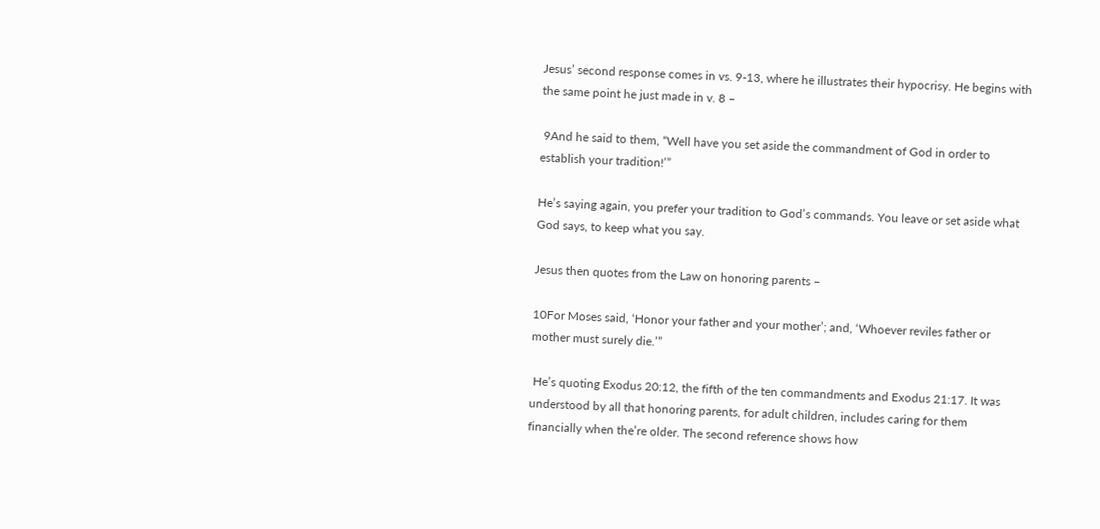Jesus’ second response comes in vs. 9-13, where he illustrates their hypocrisy. He begins with the same point he just made in v. 8 –

 9And he said to them, “Well have you set aside the commandment of God in order to establish your tradition!’”

He’s saying again, you prefer your tradition to God’s commands. You leave or set aside what God says, to keep what you say.

Jesus then quotes from the Law on honoring parents –

10For Moses said, ‘Honor your father and your mother’; and, ‘Whoever reviles father or mother must surely die.’”

 He’s quoting Exodus 20:12, the fifth of the ten commandments and Exodus 21:17. It was understood by all that honoring parents, for adult children, includes caring for them financially when the’re older. The second reference shows how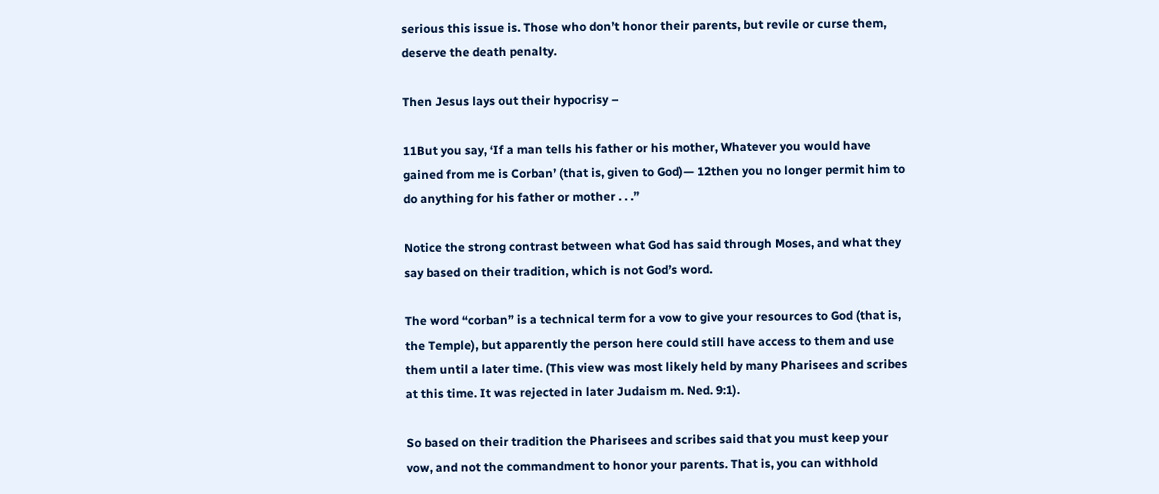serious this issue is. Those who don’t honor their parents, but revile or curse them, deserve the death penalty.

Then Jesus lays out their hypocrisy –

11But you say, ‘If a man tells his father or his mother, Whatever you would have gained from me is Corban’ (that is, given to God)— 12then you no longer permit him to do anything for his father or mother . . .”

Notice the strong contrast between what God has said through Moses, and what they say based on their tradition, which is not God’s word.

The word “corban” is a technical term for a vow to give your resources to God (that is, the Temple), but apparently the person here could still have access to them and use them until a later time. (This view was most likely held by many Pharisees and scribes at this time. It was rejected in later Judaism m. Ned. 9:1).

So based on their tradition the Pharisees and scribes said that you must keep your vow, and not the commandment to honor your parents. That is, you can withhold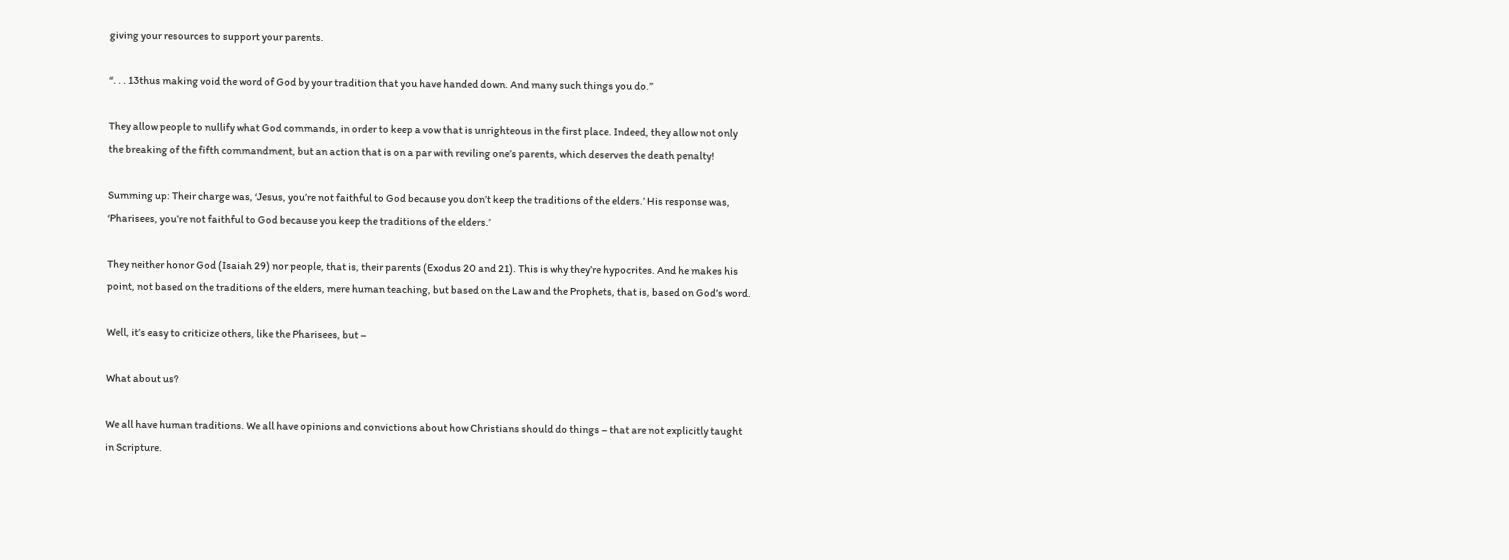giving your resources to support your parents.

“. . . 13thus making void the word of God by your tradition that you have handed down. And many such things you do.”

They allow people to nullify what God commands, in order to keep a vow that is unrighteous in the first place. Indeed, they allow not only the breaking of the fifth commandment, but an action that is on a par with reviling one’s parents, which deserves the death penalty!

Summing up: Their charge was, ‘Jesus, you’re not faithful to God because you don’t keep the traditions of the elders.’ His response was, ‘Pharisees, you’re not faithful to God because you keep the traditions of the elders.’

They neither honor God (Isaiah 29) nor people, that is, their parents (Exodus 20 and 21). This is why they’re hypocrites. And he makes his point, not based on the traditions of the elders, mere human teaching, but based on the Law and the Prophets, that is, based on God’s word.

Well, it’s easy to criticize others, like the Pharisees, but –

What about us?

We all have human traditions. We all have opinions and convictions about how Christians should do things – that are not explicitly taught in Scripture.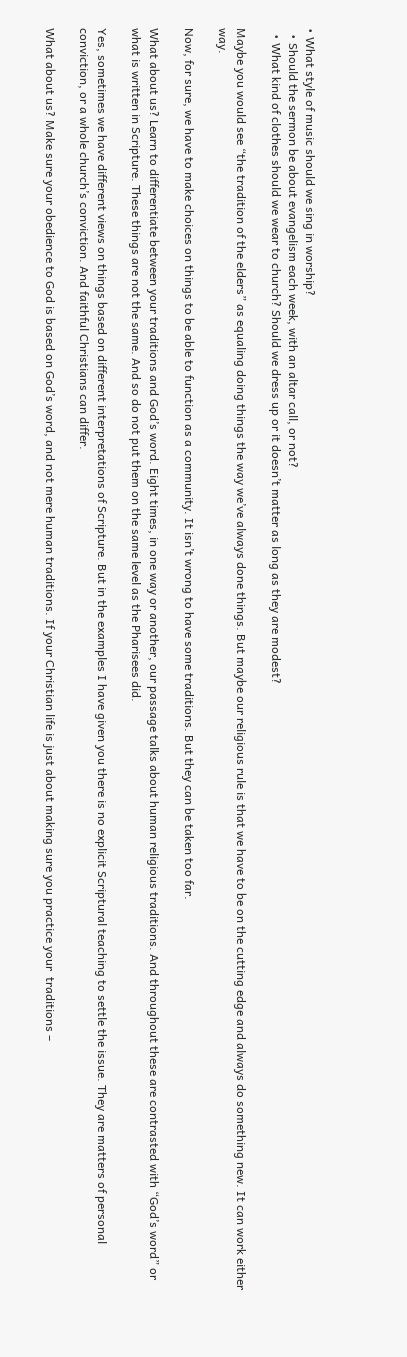• What style of music should we sing in worship?
  • Should the sermon be about evangelism each week, with an altar call, or not?
  • What kind of clothes should we wear to church? Should we dress up or it doesn’t matter as long as they are modest?

Maybe you would see “the tradition of the elders” as equaling doing things the way we’ve always done things. But maybe our religious rule is that we have to be on the cutting edge and always do something new. It can work either way.

Now, for sure, we have to make choices on things to be able to function as a community. It isn’t wrong to have some traditions. But they can be taken too far.

What about us? Learn to differentiate between your traditions and God’s word. Eight times, in one way or another, our passage talks about human religious traditions. And throughout these are contrasted with “God’s word” or what is written in Scripture. These things are not the same. And so do not put them on the same level as the Pharisees did.

Yes, sometimes we have different views on things based on different interpretations of Scripture. But in the examples I have given you there is no explicit Scriptural teaching to settle the issue. They are matters of personal conviction, or a whole church’s conviction. And faithful Christians can differ.

What about us? Make sure your obedience to God is based on God’s word, and not mere human traditions. If your Christian life is just about making sure you practice your  traditions –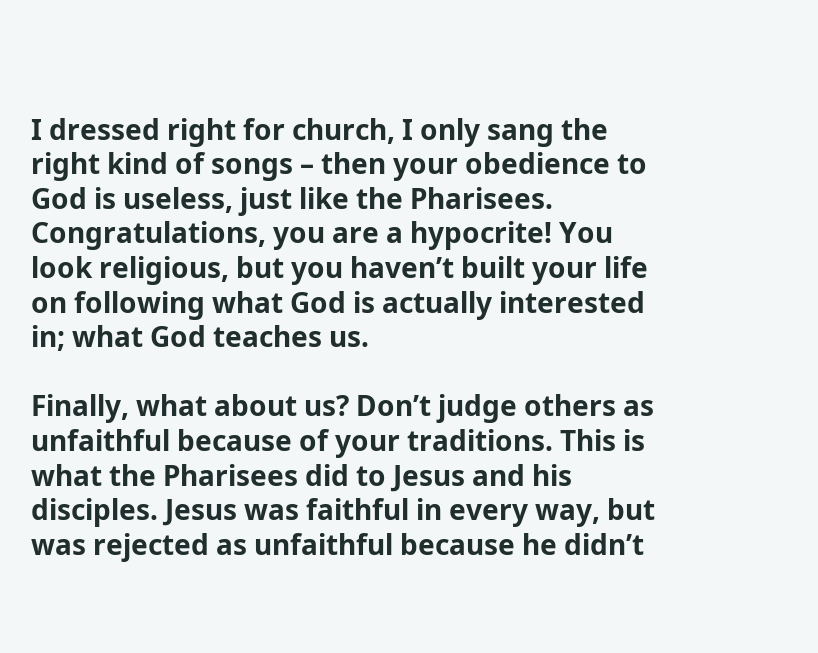I dressed right for church, I only sang the right kind of songs – then your obedience to God is useless, just like the Pharisees. Congratulations, you are a hypocrite! You look religious, but you haven’t built your life on following what God is actually interested in; what God teaches us.

Finally, what about us? Don’t judge others as unfaithful because of your traditions. This is what the Pharisees did to Jesus and his disciples. Jesus was faithful in every way, but was rejected as unfaithful because he didn’t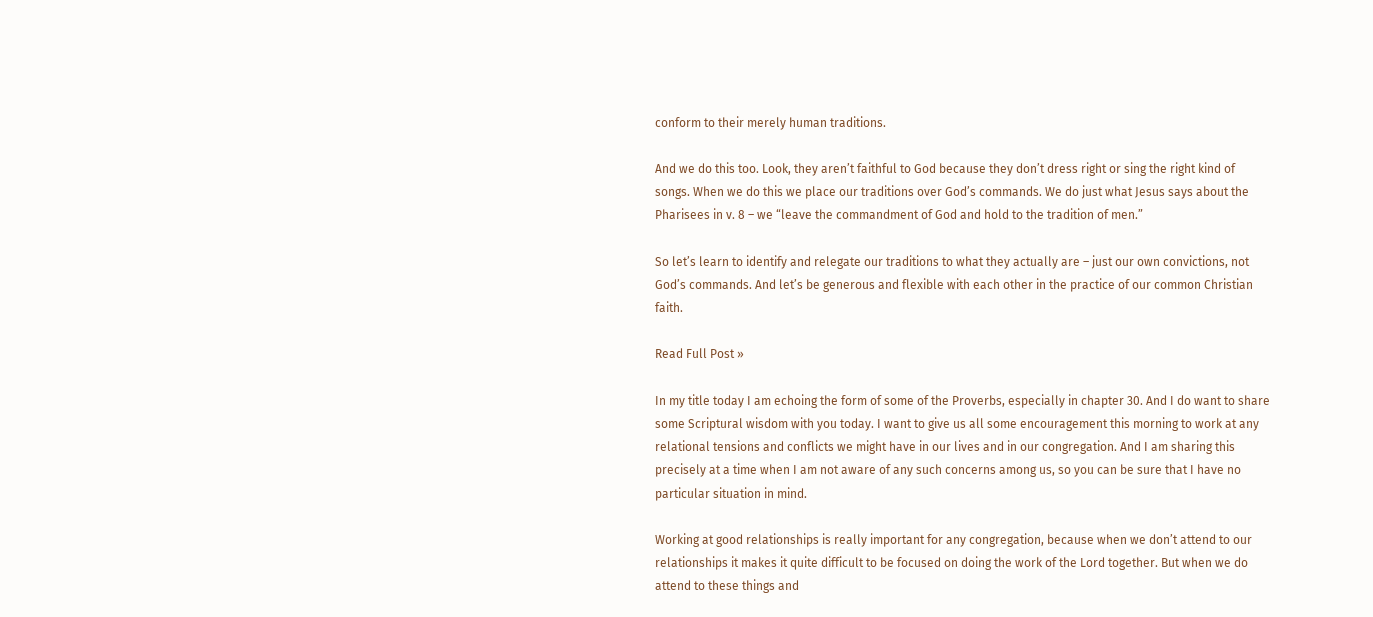conform to their merely human traditions.

And we do this too. Look, they aren’t faithful to God because they don’t dress right or sing the right kind of songs. When we do this we place our traditions over God’s commands. We do just what Jesus says about the Pharisees in v. 8 – we “leave the commandment of God and hold to the tradition of men.”

So let’s learn to identify and relegate our traditions to what they actually are – just our own convictions, not God’s commands. And let’s be generous and flexible with each other in the practice of our common Christian faith.

Read Full Post »

In my title today I am echoing the form of some of the Proverbs, especially in chapter 30. And I do want to share some Scriptural wisdom with you today. I want to give us all some encouragement this morning to work at any relational tensions and conflicts we might have in our lives and in our congregation. And I am sharing this precisely at a time when I am not aware of any such concerns among us, so you can be sure that I have no particular situation in mind.

Working at good relationships is really important for any congregation, because when we don’t attend to our relationships it makes it quite difficult to be focused on doing the work of the Lord together. But when we do attend to these things and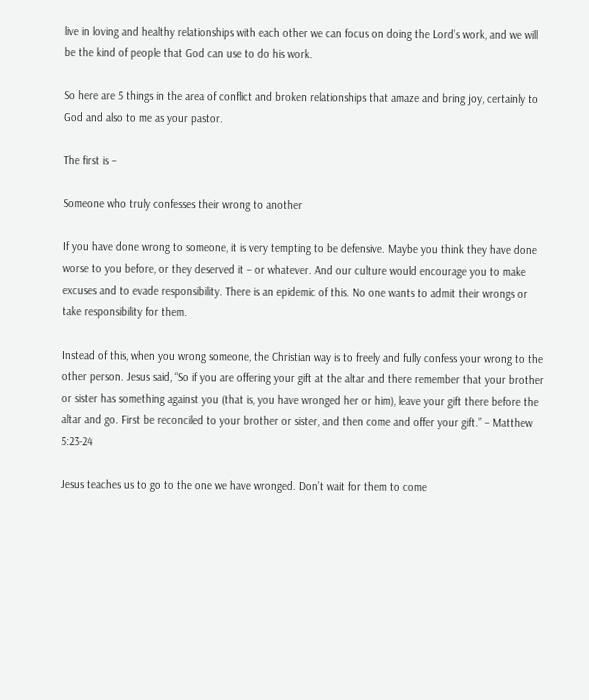live in loving and healthy relationships with each other we can focus on doing the Lord’s work, and we will be the kind of people that God can use to do his work.

So here are 5 things in the area of conflict and broken relationships that amaze and bring joy, certainly to God and also to me as your pastor.

The first is –

Someone who truly confesses their wrong to another

If you have done wrong to someone, it is very tempting to be defensive. Maybe you think they have done worse to you before, or they deserved it – or whatever. And our culture would encourage you to make excuses and to evade responsibility. There is an epidemic of this. No one wants to admit their wrongs or take responsibility for them.

Instead of this, when you wrong someone, the Christian way is to freely and fully confess your wrong to the other person. Jesus said, “So if you are offering your gift at the altar and there remember that your brother or sister has something against you (that is, you have wronged her or him), leave your gift there before the altar and go. First be reconciled to your brother or sister, and then come and offer your gift.” – Matthew 5:23-24

Jesus teaches us to go to the one we have wronged. Don’t wait for them to come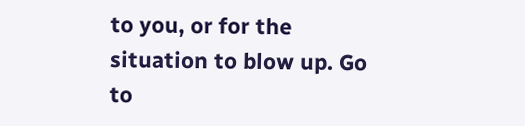to you, or for the situation to blow up. Go to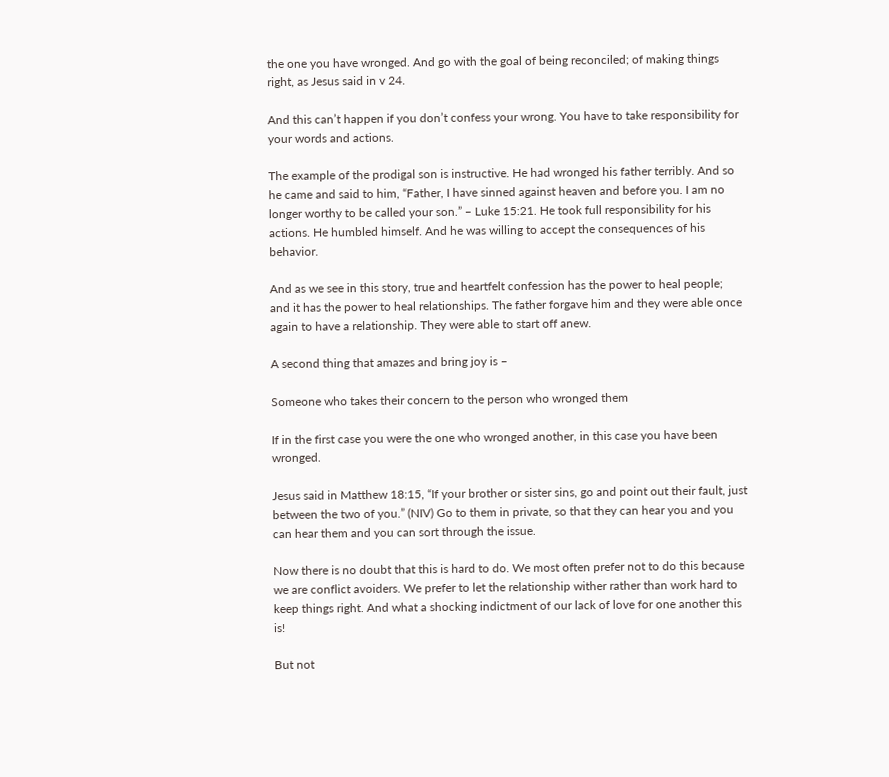the one you have wronged. And go with the goal of being reconciled; of making things right, as Jesus said in v 24.

And this can’t happen if you don’t confess your wrong. You have to take responsibility for your words and actions.

The example of the prodigal son is instructive. He had wronged his father terribly. And so he came and said to him, “Father, I have sinned against heaven and before you. I am no longer worthy to be called your son.” – Luke 15:21. He took full responsibility for his actions. He humbled himself. And he was willing to accept the consequences of his behavior.

And as we see in this story, true and heartfelt confession has the power to heal people; and it has the power to heal relationships. The father forgave him and they were able once again to have a relationship. They were able to start off anew.

A second thing that amazes and bring joy is –

Someone who takes their concern to the person who wronged them

If in the first case you were the one who wronged another, in this case you have been wronged.

Jesus said in Matthew 18:15, “If your brother or sister sins, go and point out their fault, just between the two of you.” (NIV) Go to them in private, so that they can hear you and you can hear them and you can sort through the issue.

Now there is no doubt that this is hard to do. We most often prefer not to do this because we are conflict avoiders. We prefer to let the relationship wither rather than work hard to keep things right. And what a shocking indictment of our lack of love for one another this is!

But not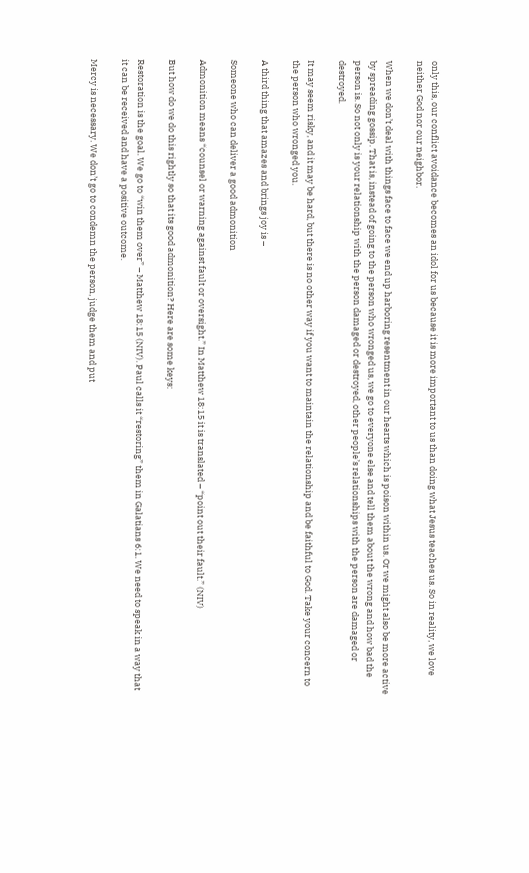only this, our conflict avoidance becomes an idol for us because it is more important to us than doing what Jesus teaches us. So in reality, we love neither God nor our neighbor.

When we don’t deal with things face to face we end up harboring resentment in our hearts which is poison within us. Or we might also be more active by spreading gossip. That is, instead of going to the person who wronged us, we go to everyone else and tell them about the wrong and how bad the person is. So not only is your relationship with the person damaged or destroyed, other people’s relationships with the person are damaged or destroyed.

It may seem risky, and it may be hard, but there is no other way if you want to maintain the relationship and be faithful to God. Take your concern to the person who wronged you.

A third thing that amazes and brings joy is –

Someone who can deliver a good admonition

Admonition means “counsel or warning against fault or oversight.” In Matthew 18:15 it is translated – “point out their fault.” (NIV)

But how do we do this rightly so that its good admonition? Here are some keys:

Restoration is the goal. We go to “win them over” – Matthew 18:15 (NIV). Paul calls it “restoring” them in Galatians 6:1. We need to speak in a way that it can be received and have a positive outcome.

Mercy is necessary. We don’t go to condemn the person, judge them and put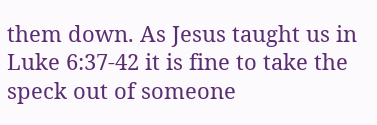them down. As Jesus taught us in Luke 6:37-42 it is fine to take the speck out of someone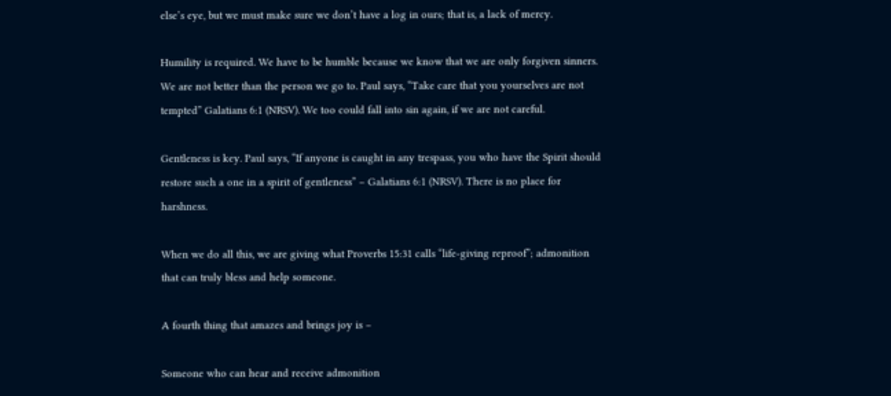else’s eye, but we must make sure we don’t have a log in ours; that is, a lack of mercy.

Humility is required. We have to be humble because we know that we are only forgiven sinners. We are not better than the person we go to. Paul says, “Take care that you yourselves are not tempted” Galatians 6:1 (NRSV). We too could fall into sin again, if we are not careful.

Gentleness is key. Paul says, “If anyone is caught in any trespass, you who have the Spirit should restore such a one in a spirit of gentleness” – Galatians 6:1 (NRSV). There is no place for harshness.

When we do all this, we are giving what Proverbs 15:31 calls “life-giving reproof”; admonition that can truly bless and help someone.

A fourth thing that amazes and brings joy is –

Someone who can hear and receive admonition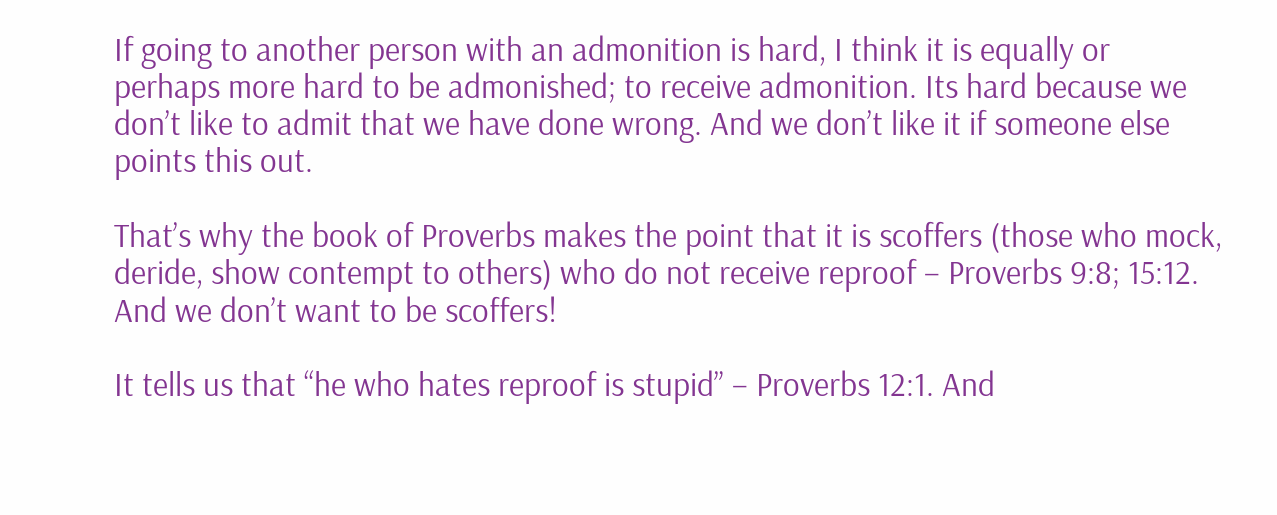If going to another person with an admonition is hard, I think it is equally or perhaps more hard to be admonished; to receive admonition. Its hard because we don’t like to admit that we have done wrong. And we don’t like it if someone else points this out.

That’s why the book of Proverbs makes the point that it is scoffers (those who mock, deride, show contempt to others) who do not receive reproof – Proverbs 9:8; 15:12. And we don’t want to be scoffers!

It tells us that “he who hates reproof is stupid” – Proverbs 12:1. And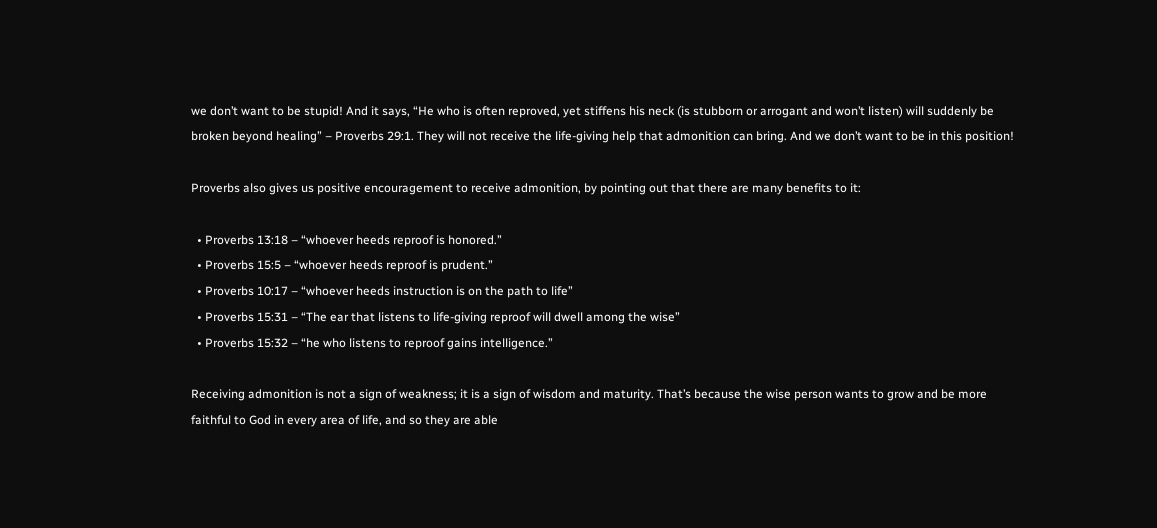we don’t want to be stupid! And it says, “He who is often reproved, yet stiffens his neck (is stubborn or arrogant and won’t listen) will suddenly be broken beyond healing” – Proverbs 29:1. They will not receive the life-giving help that admonition can bring. And we don’t want to be in this position!

Proverbs also gives us positive encouragement to receive admonition, by pointing out that there are many benefits to it:

  • Proverbs 13:18 – “whoever heeds reproof is honored.”
  • Proverbs 15:5 – “whoever heeds reproof is prudent.”
  • Proverbs 10:17 – “whoever heeds instruction is on the path to life”
  • Proverbs 15:31 – “The ear that listens to life-giving reproof will dwell among the wise”
  • Proverbs 15:32 – “he who listens to reproof gains intelligence.”

Receiving admonition is not a sign of weakness; it is a sign of wisdom and maturity. That’s because the wise person wants to grow and be more faithful to God in every area of life, and so they are able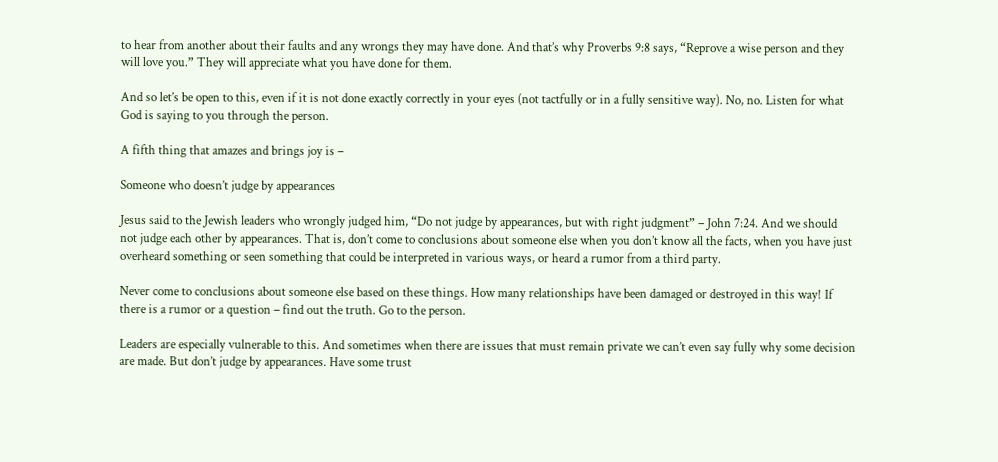to hear from another about their faults and any wrongs they may have done. And that’s why Proverbs 9:8 says, “Reprove a wise person and they will love you.” They will appreciate what you have done for them.

And so let’s be open to this, even if it is not done exactly correctly in your eyes (not tactfully or in a fully sensitive way). No, no. Listen for what God is saying to you through the person.

A fifth thing that amazes and brings joy is –

Someone who doesn’t judge by appearances

Jesus said to the Jewish leaders who wrongly judged him, “Do not judge by appearances, but with right judgment” – John 7:24. And we should not judge each other by appearances. That is, don’t come to conclusions about someone else when you don’t know all the facts, when you have just overheard something or seen something that could be interpreted in various ways, or heard a rumor from a third party.

Never come to conclusions about someone else based on these things. How many relationships have been damaged or destroyed in this way! If there is a rumor or a question – find out the truth. Go to the person.

Leaders are especially vulnerable to this. And sometimes when there are issues that must remain private we can’t even say fully why some decision are made. But don’t judge by appearances. Have some trust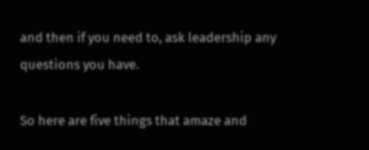and then if you need to, ask leadership any questions you have.

So here are five things that amaze and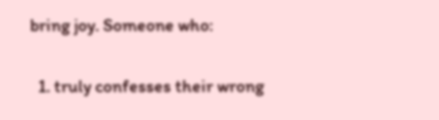bring joy. Someone who:

  1. truly confesses their wrong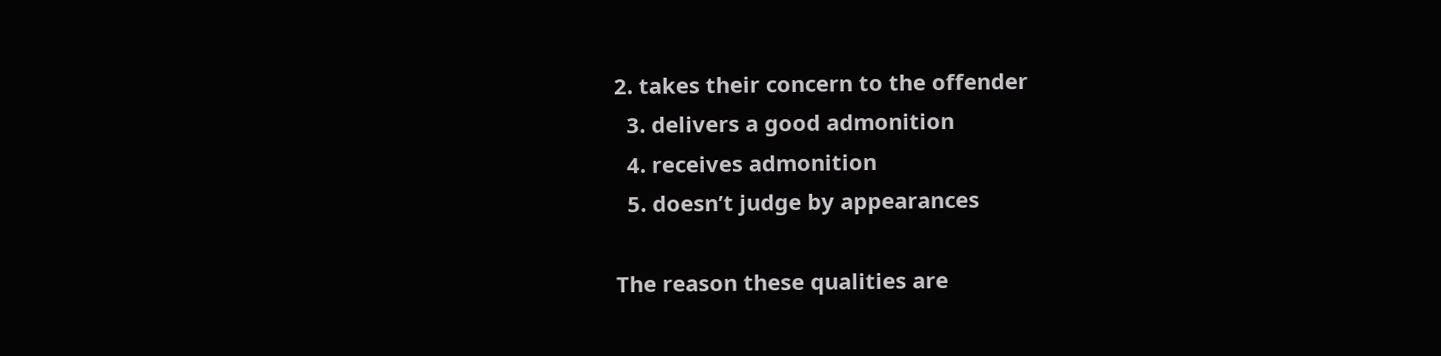2. takes their concern to the offender
  3. delivers a good admonition
  4. receives admonition
  5. doesn’t judge by appearances

The reason these qualities are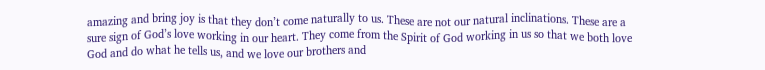amazing and bring joy is that they don’t come naturally to us. These are not our natural inclinations. These are a sure sign of God’s love working in our heart. They come from the Spirit of God working in us so that we both love God and do what he tells us, and we love our brothers and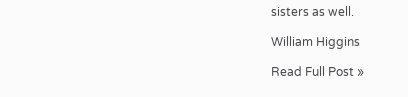sisters as well.

William Higgins

Read Full Post »